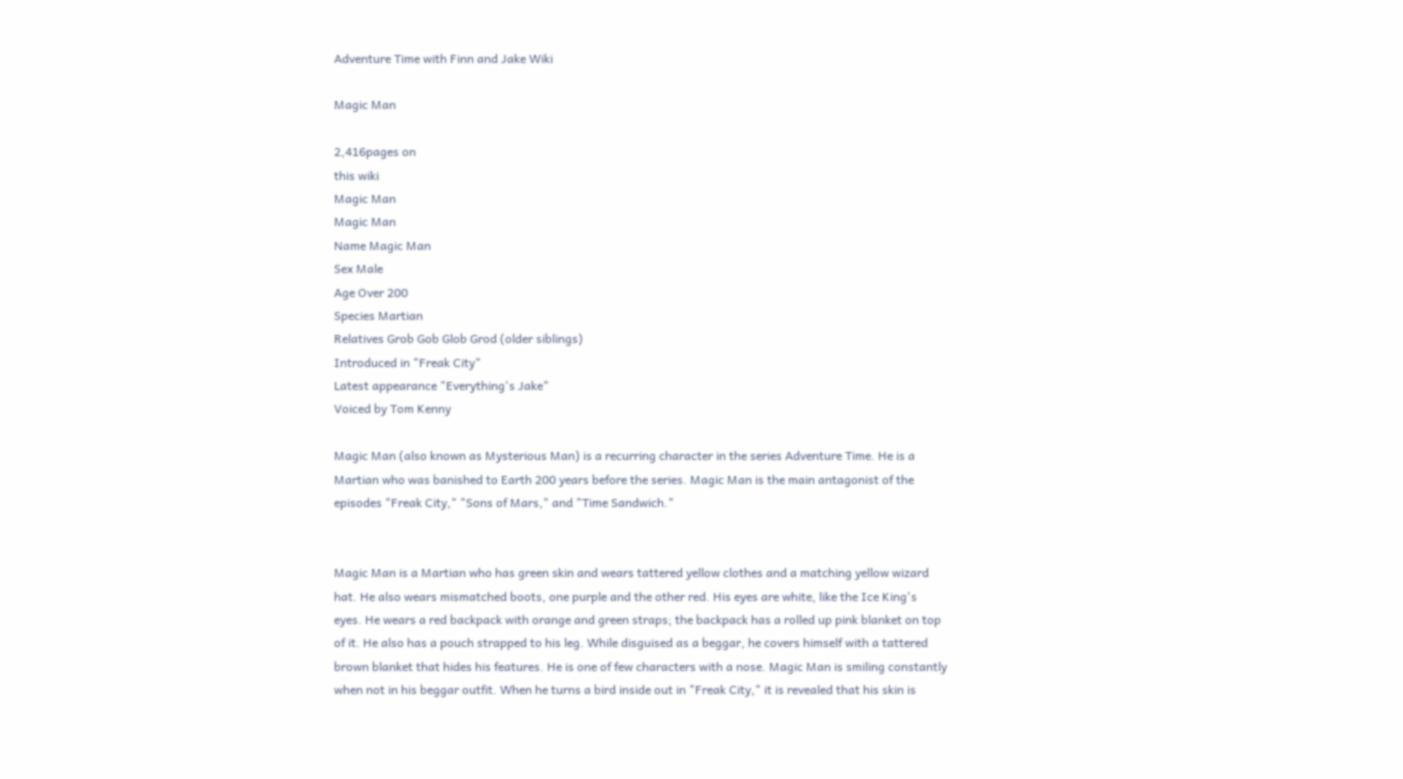Adventure Time with Finn and Jake Wiki

Magic Man

2,416pages on
this wiki
Magic Man
Magic Man
Name Magic Man
Sex Male
Age Over 200
Species Martian
Relatives Grob Gob Glob Grod (older siblings)
Introduced in "Freak City"
Latest appearance "Everything's Jake"
Voiced by Tom Kenny

Magic Man (also known as Mysterious Man) is a recurring character in the series Adventure Time. He is a Martian who was banished to Earth 200 years before the series. Magic Man is the main antagonist of the episodes "Freak City," "Sons of Mars," and "Time Sandwich."


Magic Man is a Martian who has green skin and wears tattered yellow clothes and a matching yellow wizard hat. He also wears mismatched boots, one purple and the other red. His eyes are white, like the Ice King's eyes. He wears a red backpack with orange and green straps; the backpack has a rolled up pink blanket on top of it. He also has a pouch strapped to his leg. While disguised as a beggar, he covers himself with a tattered brown blanket that hides his features. He is one of few characters with a nose. Magic Man is smiling constantly when not in his beggar outfit. When he turns a bird inside out in "Freak City," it is revealed that his skin is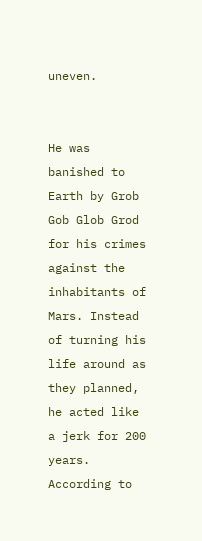uneven.


He was banished to Earth by Grob Gob Glob Grod for his crimes against the inhabitants of Mars. Instead of turning his life around as they planned, he acted like a jerk for 200 years. According to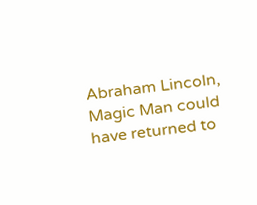Abraham Lincoln, Magic Man could have returned to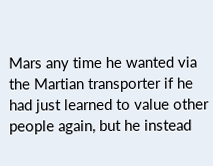Mars any time he wanted via the Martian transporter if he had just learned to value other people again, but he instead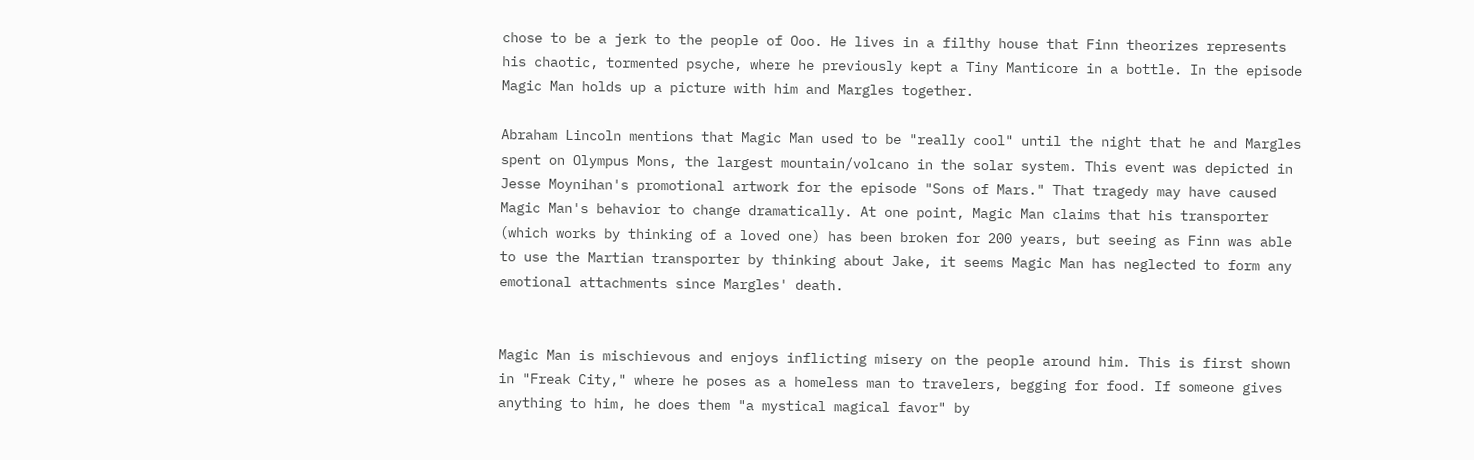chose to be a jerk to the people of Ooo. He lives in a filthy house that Finn theorizes represents his chaotic, tormented psyche, where he previously kept a Tiny Manticore in a bottle. In the episode Magic Man holds up a picture with him and Margles together.

Abraham Lincoln mentions that Magic Man used to be "really cool" until the night that he and Margles spent on Olympus Mons, the largest mountain/volcano in the solar system. This event was depicted in Jesse Moynihan's promotional artwork for the episode "Sons of Mars." That tragedy may have caused Magic Man's behavior to change dramatically. At one point, Magic Man claims that his transporter (which works by thinking of a loved one) has been broken for 200 years, but seeing as Finn was able to use the Martian transporter by thinking about Jake, it seems Magic Man has neglected to form any emotional attachments since Margles' death.


Magic Man is mischievous and enjoys inflicting misery on the people around him. This is first shown in "Freak City," where he poses as a homeless man to travelers, begging for food. If someone gives anything to him, he does them "a mystical magical favor" by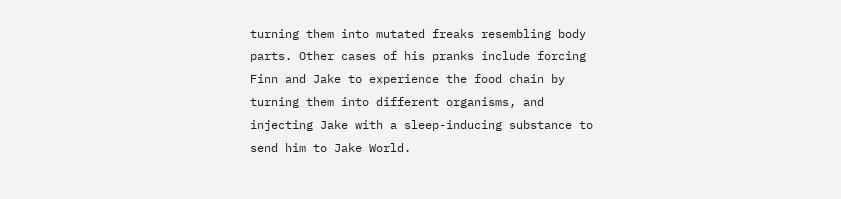turning them into mutated freaks resembling body parts. Other cases of his pranks include forcing Finn and Jake to experience the food chain by turning them into different organisms, and injecting Jake with a sleep-inducing substance to send him to Jake World.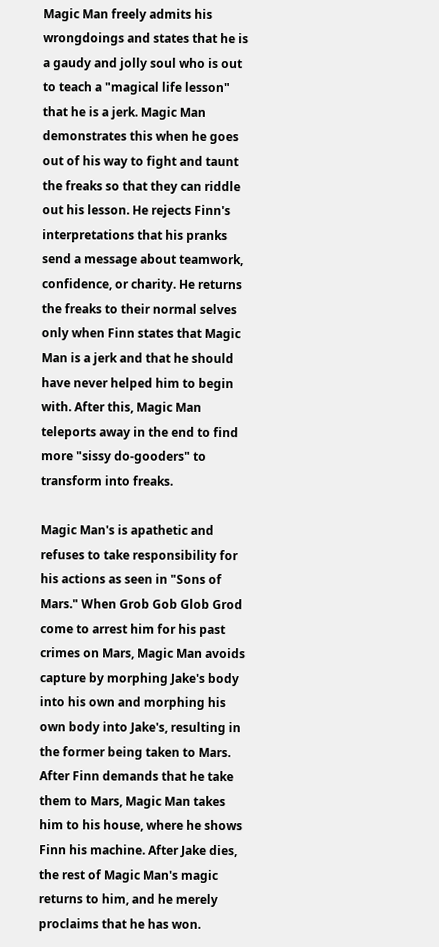Magic Man freely admits his wrongdoings and states that he is a gaudy and jolly soul who is out to teach a "magical life lesson" that he is a jerk. Magic Man demonstrates this when he goes out of his way to fight and taunt the freaks so that they can riddle out his lesson. He rejects Finn's interpretations that his pranks send a message about teamwork, confidence, or charity. He returns the freaks to their normal selves only when Finn states that Magic Man is a jerk and that he should have never helped him to begin with. After this, Magic Man teleports away in the end to find more "sissy do-gooders" to transform into freaks.

Magic Man's is apathetic and refuses to take responsibility for his actions as seen in "Sons of Mars." When Grob Gob Glob Grod come to arrest him for his past crimes on Mars, Magic Man avoids capture by morphing Jake's body into his own and morphing his own body into Jake's, resulting in the former being taken to Mars. After Finn demands that he take them to Mars, Magic Man takes him to his house, where he shows Finn his machine. After Jake dies, the rest of Magic Man's magic returns to him, and he merely proclaims that he has won.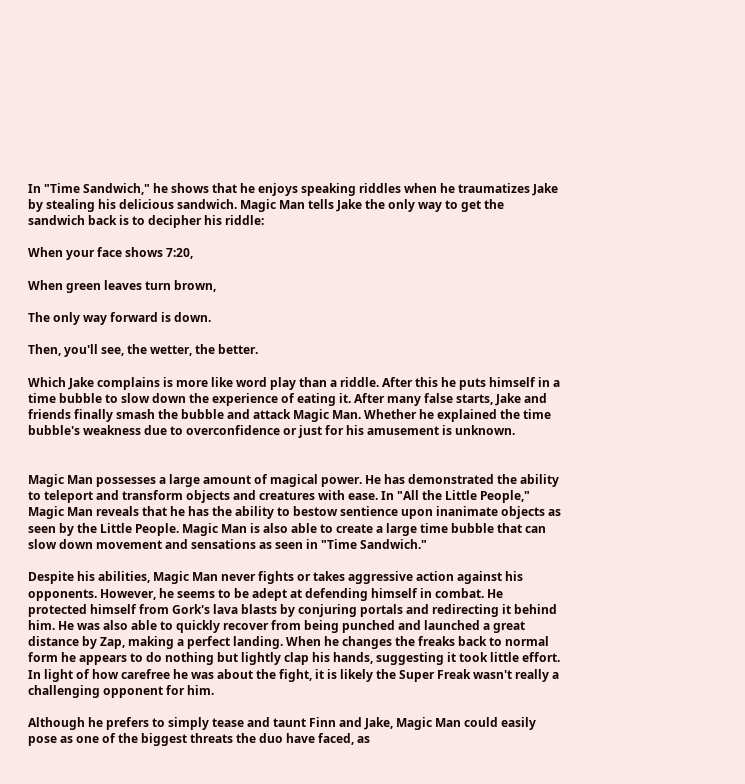In "Time Sandwich," he shows that he enjoys speaking riddles when he traumatizes Jake by stealing his delicious sandwich. Magic Man tells Jake the only way to get the sandwich back is to decipher his riddle:

When your face shows 7:20,

When green leaves turn brown,

The only way forward is down.

Then, you'll see, the wetter, the better.

Which Jake complains is more like word play than a riddle. After this he puts himself in a time bubble to slow down the experience of eating it. After many false starts, Jake and friends finally smash the bubble and attack Magic Man. Whether he explained the time bubble's weakness due to overconfidence or just for his amusement is unknown.


Magic Man possesses a large amount of magical power. He has demonstrated the ability to teleport and transform objects and creatures with ease. In "All the Little People," Magic Man reveals that he has the ability to bestow sentience upon inanimate objects as seen by the Little People. Magic Man is also able to create a large time bubble that can slow down movement and sensations as seen in "Time Sandwich."

Despite his abilities, Magic Man never fights or takes aggressive action against his opponents. However, he seems to be adept at defending himself in combat. He protected himself from Gork's lava blasts by conjuring portals and redirecting it behind him. He was also able to quickly recover from being punched and launched a great distance by Zap, making a perfect landing. When he changes the freaks back to normal form he appears to do nothing but lightly clap his hands, suggesting it took little effort. In light of how carefree he was about the fight, it is likely the Super Freak wasn't really a challenging opponent for him.

Although he prefers to simply tease and taunt Finn and Jake, Magic Man could easily pose as one of the biggest threats the duo have faced, as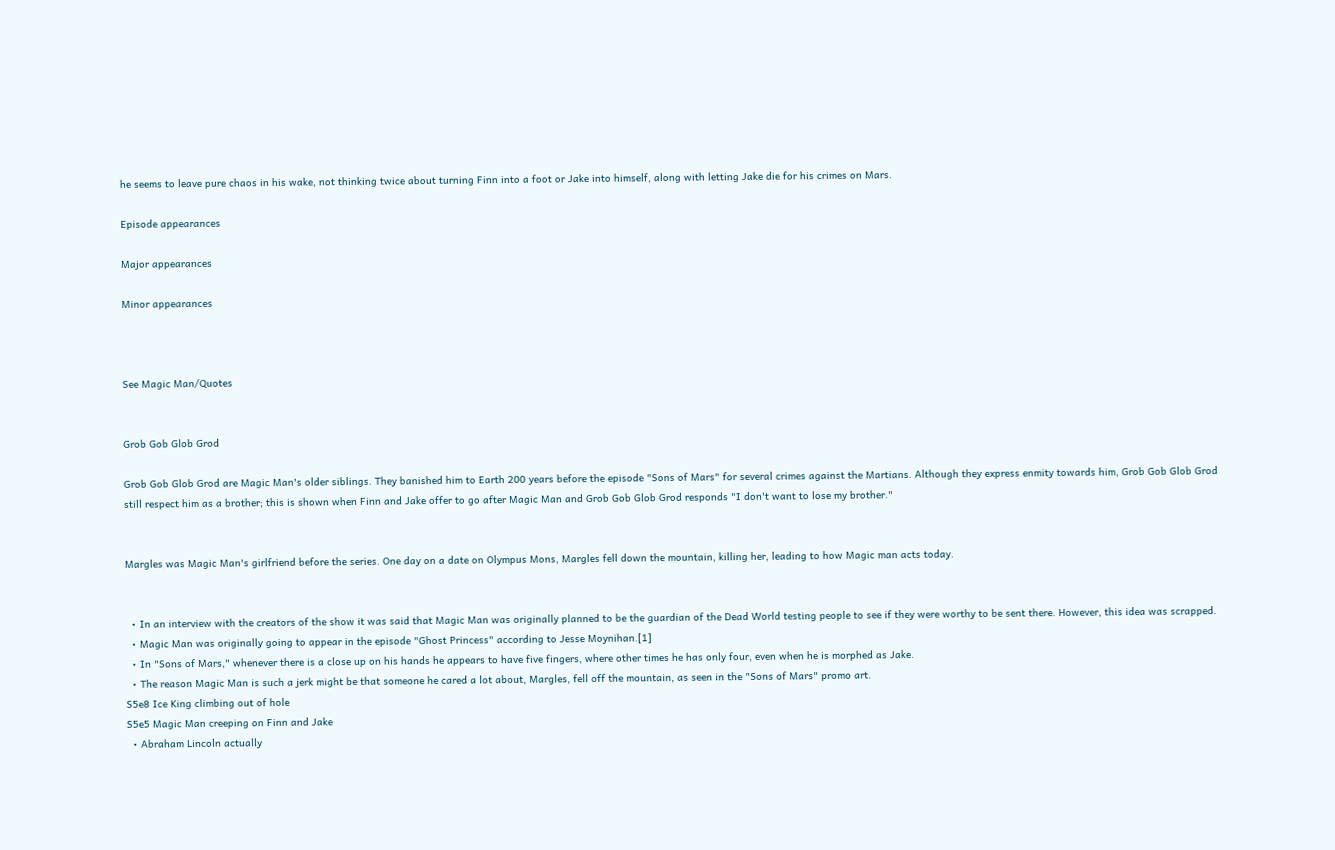he seems to leave pure chaos in his wake, not thinking twice about turning Finn into a foot or Jake into himself, along with letting Jake die for his crimes on Mars.

Episode appearances

Major appearances

Minor appearances



See Magic Man/Quotes


Grob Gob Glob Grod

Grob Gob Glob Grod are Magic Man's older siblings. They banished him to Earth 200 years before the episode "Sons of Mars" for several crimes against the Martians. Although they express enmity towards him, Grob Gob Glob Grod still respect him as a brother; this is shown when Finn and Jake offer to go after Magic Man and Grob Gob Glob Grod responds "I don't want to lose my brother."


Margles was Magic Man's girlfriend before the series. One day on a date on Olympus Mons, Margles fell down the mountain, killing her, leading to how Magic man acts today.


  • In an interview with the creators of the show it was said that Magic Man was originally planned to be the guardian of the Dead World testing people to see if they were worthy to be sent there. However, this idea was scrapped.
  • Magic Man was originally going to appear in the episode "Ghost Princess" according to Jesse Moynihan.[1]
  • In "Sons of Mars," whenever there is a close up on his hands he appears to have five fingers, where other times he has only four, even when he is morphed as Jake.
  • The reason Magic Man is such a jerk might be that someone he cared a lot about, Margles, fell off the mountain, as seen in the "Sons of Mars" promo art.
S5e8 Ice King climbing out of hole
S5e5 Magic Man creeping on Finn and Jake
  • Abraham Lincoln actually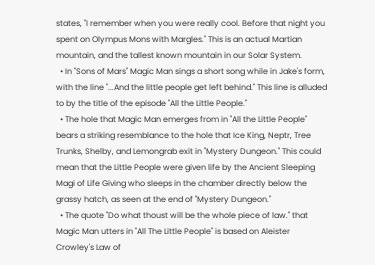states, "I remember when you were really cool. Before that night you spent on Olympus Mons with Margles." This is an actual Martian mountain, and the tallest known mountain in our Solar System.
  • In "Sons of Mars" Magic Man sings a short song while in Jake's form, with the line "...And the little people get left behind." This line is alluded to by the title of the episode "All the Little People."
  • The hole that Magic Man emerges from in "All the Little People" bears a striking resemblance to the hole that Ice King, Neptr, Tree Trunks, Shelby, and Lemongrab exit in "Mystery Dungeon." This could mean that the Little People were given life by the Ancient Sleeping Magi of Life Giving who sleeps in the chamber directly below the grassy hatch, as seen at the end of "Mystery Dungeon."
  • The quote "Do what thoust will be the whole piece of law." that Magic Man utters in "All The Little People" is based on Aleister Crowley's Law of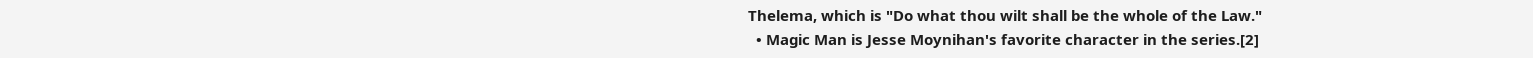Thelema, which is "Do what thou wilt shall be the whole of the Law."
  • Magic Man is Jesse Moynihan's favorite character in the series.[2]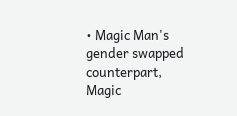• Magic Man's gender swapped counterpart, Magic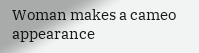Woman makes a cameo appearance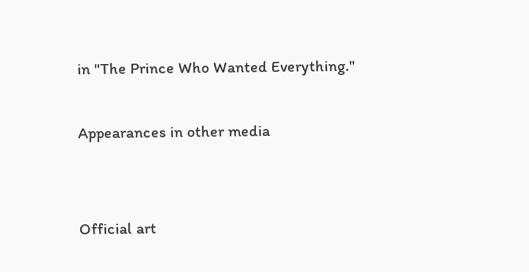in "The Prince Who Wanted Everything."

Appearances in other media


Official art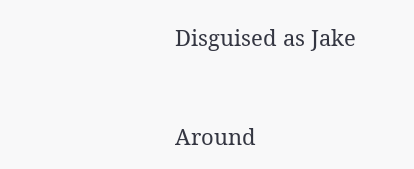Disguised as Jake


Around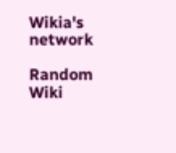Wikia's network

Random Wiki